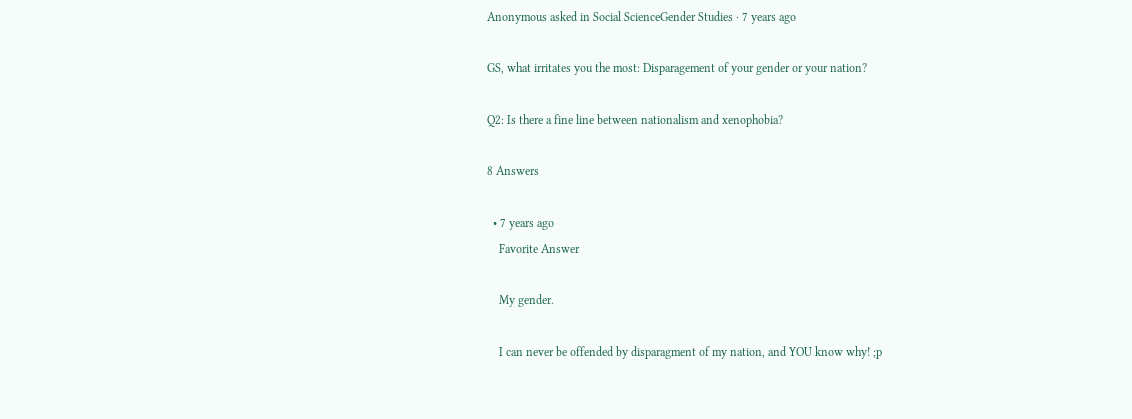Anonymous asked in Social ScienceGender Studies · 7 years ago

GS, what irritates you the most: Disparagement of your gender or your nation?

Q2: Is there a fine line between nationalism and xenophobia?

8 Answers

  • 7 years ago
    Favorite Answer

    My gender.

    I can never be offended by disparagment of my nation, and YOU know why! ;p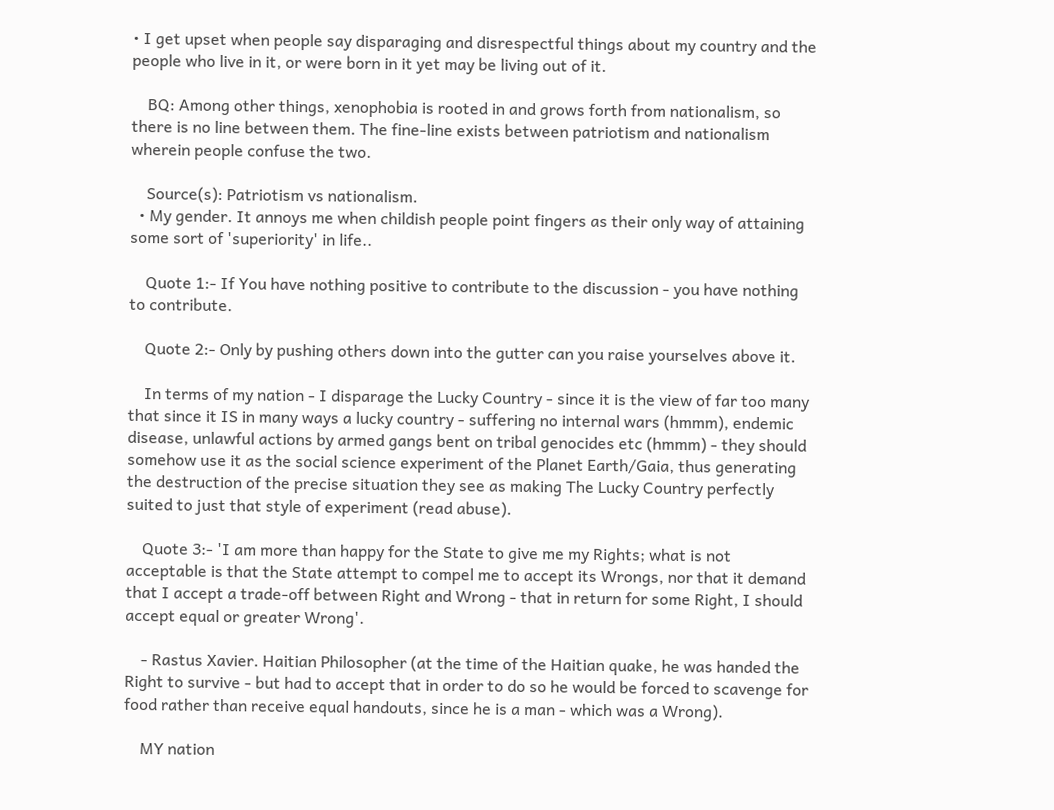• I get upset when people say disparaging and disrespectful things about my country and the people who live in it, or were born in it yet may be living out of it.

    BQ: Among other things, xenophobia is rooted in and grows forth from nationalism, so there is no line between them. The fine-line exists between patriotism and nationalism wherein people confuse the two.

    Source(s): Patriotism vs nationalism.
  • My gender. It annoys me when childish people point fingers as their only way of attaining some sort of 'superiority' in life..

    Quote 1:- If You have nothing positive to contribute to the discussion - you have nothing to contribute.

    Quote 2:- Only by pushing others down into the gutter can you raise yourselves above it.

    In terms of my nation - I disparage the Lucky Country - since it is the view of far too many that since it IS in many ways a lucky country - suffering no internal wars (hmmm), endemic disease, unlawful actions by armed gangs bent on tribal genocides etc (hmmm) - they should somehow use it as the social science experiment of the Planet Earth/Gaia, thus generating the destruction of the precise situation they see as making The Lucky Country perfectly suited to just that style of experiment (read abuse).

    Quote 3:- 'I am more than happy for the State to give me my Rights; what is not acceptable is that the State attempt to compel me to accept its Wrongs, nor that it demand that I accept a trade-off between Right and Wrong - that in return for some Right, I should accept equal or greater Wrong'.

    - Rastus Xavier. Haitian Philosopher (at the time of the Haitian quake, he was handed the Right to survive - but had to accept that in order to do so he would be forced to scavenge for food rather than receive equal handouts, since he is a man - which was a Wrong).

    MY nation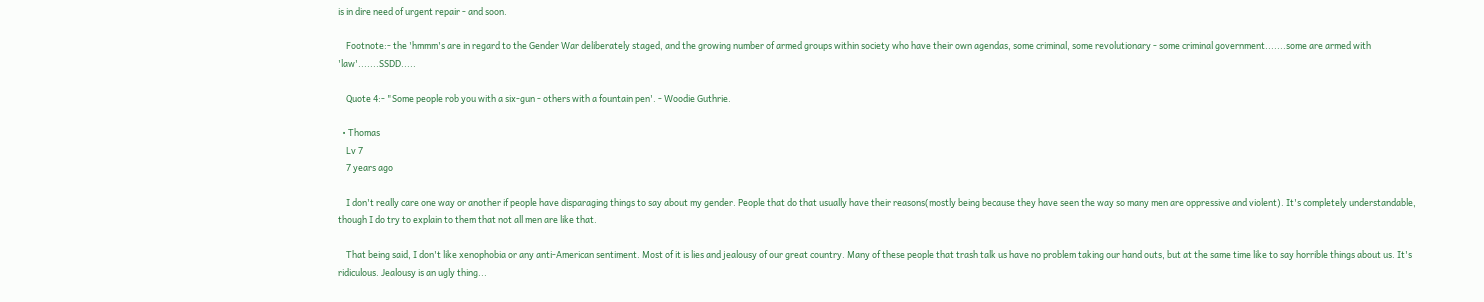is in dire need of urgent repair - and soon.

    Footnote:- the 'hmmm's are in regard to the Gender War deliberately staged, and the growing number of armed groups within society who have their own agendas, some criminal, some revolutionary - some criminal government.......some are armed with 'law'.......SSDD.....

    Quote 4:- "Some people rob you with a six-gun - others with a fountain pen'. - Woodie Guthrie.

  • Thomas
    Lv 7
    7 years ago

    I don't really care one way or another if people have disparaging things to say about my gender. People that do that usually have their reasons(mostly being because they have seen the way so many men are oppressive and violent). It's completely understandable, though I do try to explain to them that not all men are like that.

    That being said, I don't like xenophobia or any anti-American sentiment. Most of it is lies and jealousy of our great country. Many of these people that trash talk us have no problem taking our hand outs, but at the same time like to say horrible things about us. It's ridiculous. Jealousy is an ugly thing...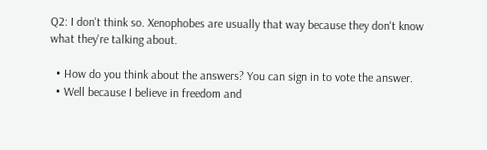Q2: I don't think so. Xenophobes are usually that way because they don't know what they're talking about.

  • How do you think about the answers? You can sign in to vote the answer.
  • Well because I believe in freedom and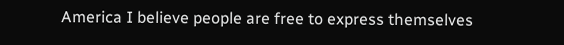America I believe people are free to express themselves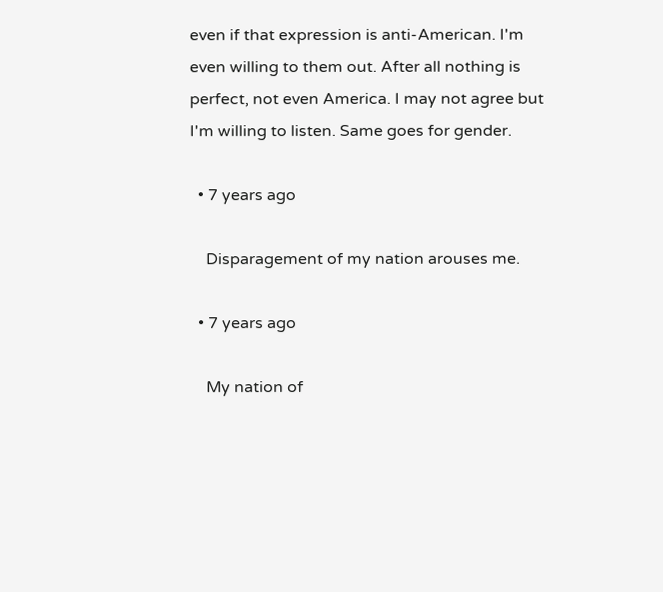even if that expression is anti-American. I'm even willing to them out. After all nothing is perfect, not even America. I may not agree but I'm willing to listen. Same goes for gender.

  • 7 years ago

    Disparagement of my nation arouses me.

  • 7 years ago

    My nation of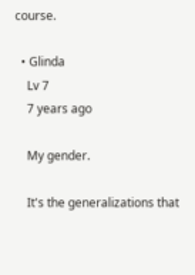course.

  • Glinda
    Lv 7
    7 years ago

    My gender.

    It's the generalizations that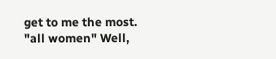get to me the most. "all women" Well,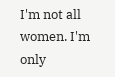I'm not all women. I'm only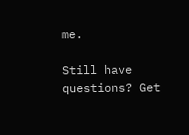me.

Still have questions? Get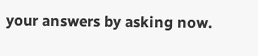your answers by asking now.